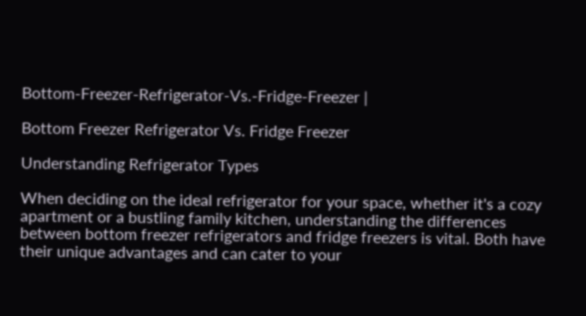Bottom-Freezer-Refrigerator-Vs.-Fridge-Freezer |

Bottom Freezer Refrigerator Vs. Fridge Freezer

Understanding Refrigerator Types

When deciding on the ideal refrigerator for your space, whether it's a cozy apartment or a bustling family kitchen, understanding the differences between bottom freezer refrigerators and fridge freezers is vital. Both have their unique advantages and can cater to your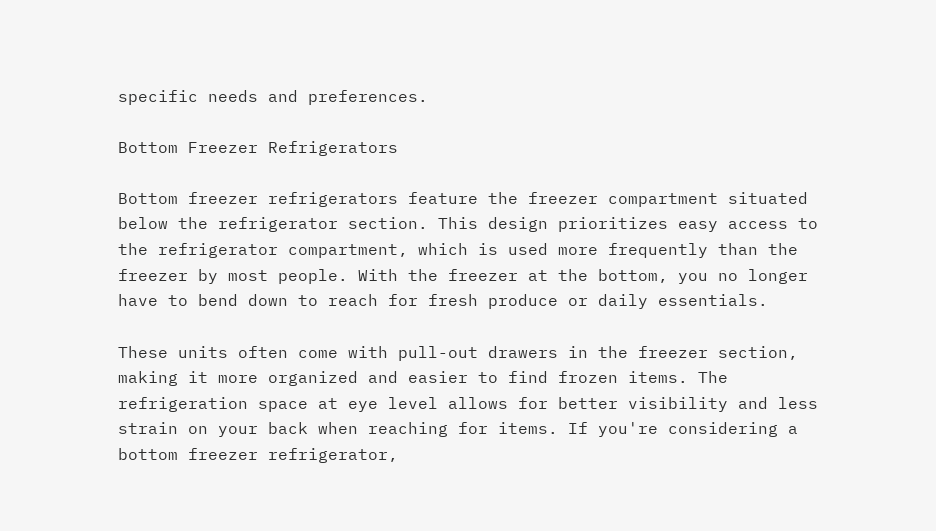specific needs and preferences.

Bottom Freezer Refrigerators

Bottom freezer refrigerators feature the freezer compartment situated below the refrigerator section. This design prioritizes easy access to the refrigerator compartment, which is used more frequently than the freezer by most people. With the freezer at the bottom, you no longer have to bend down to reach for fresh produce or daily essentials.

These units often come with pull-out drawers in the freezer section, making it more organized and easier to find frozen items. The refrigeration space at eye level allows for better visibility and less strain on your back when reaching for items. If you're considering a bottom freezer refrigerator,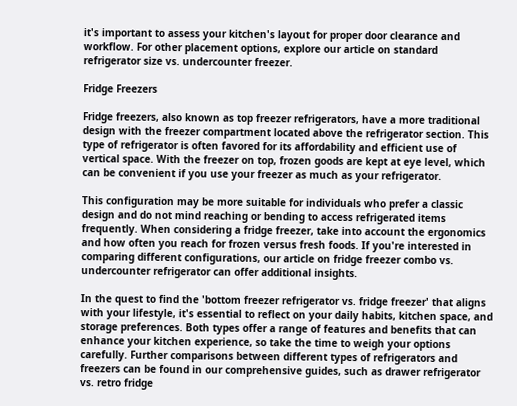it's important to assess your kitchen's layout for proper door clearance and workflow. For other placement options, explore our article on standard refrigerator size vs. undercounter freezer.

Fridge Freezers

Fridge freezers, also known as top freezer refrigerators, have a more traditional design with the freezer compartment located above the refrigerator section. This type of refrigerator is often favored for its affordability and efficient use of vertical space. With the freezer on top, frozen goods are kept at eye level, which can be convenient if you use your freezer as much as your refrigerator.

This configuration may be more suitable for individuals who prefer a classic design and do not mind reaching or bending to access refrigerated items frequently. When considering a fridge freezer, take into account the ergonomics and how often you reach for frozen versus fresh foods. If you're interested in comparing different configurations, our article on fridge freezer combo vs. undercounter refrigerator can offer additional insights.

In the quest to find the 'bottom freezer refrigerator vs. fridge freezer' that aligns with your lifestyle, it's essential to reflect on your daily habits, kitchen space, and storage preferences. Both types offer a range of features and benefits that can enhance your kitchen experience, so take the time to weigh your options carefully. Further comparisons between different types of refrigerators and freezers can be found in our comprehensive guides, such as drawer refrigerator vs. retro fridge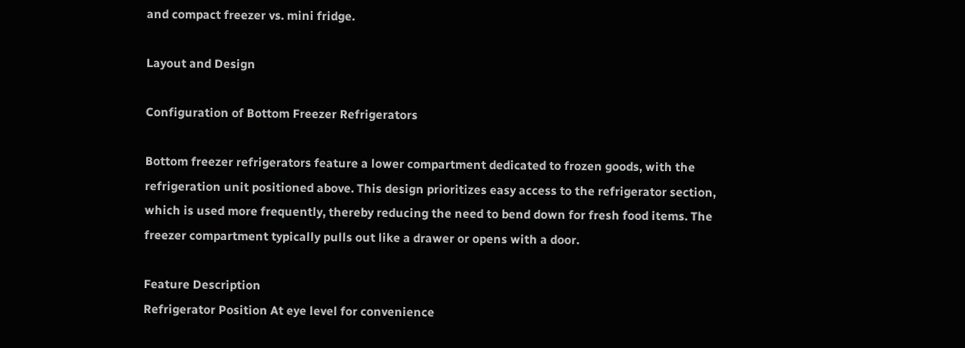and compact freezer vs. mini fridge.

Layout and Design

Configuration of Bottom Freezer Refrigerators

Bottom freezer refrigerators feature a lower compartment dedicated to frozen goods, with the refrigeration unit positioned above. This design prioritizes easy access to the refrigerator section, which is used more frequently, thereby reducing the need to bend down for fresh food items. The freezer compartment typically pulls out like a drawer or opens with a door.

Feature Description
Refrigerator Position At eye level for convenience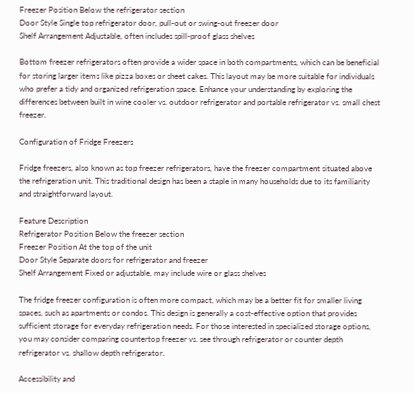Freezer Position Below the refrigerator section
Door Style Single top refrigerator door, pull-out or swing-out freezer door
Shelf Arrangement Adjustable, often includes spill-proof glass shelves

Bottom freezer refrigerators often provide a wider space in both compartments, which can be beneficial for storing larger items like pizza boxes or sheet cakes. This layout may be more suitable for individuals who prefer a tidy and organized refrigeration space. Enhance your understanding by exploring the differences between built in wine cooler vs. outdoor refrigerator and portable refrigerator vs. small chest freezer.

Configuration of Fridge Freezers

Fridge freezers, also known as top freezer refrigerators, have the freezer compartment situated above the refrigeration unit. This traditional design has been a staple in many households due to its familiarity and straightforward layout.

Feature Description
Refrigerator Position Below the freezer section
Freezer Position At the top of the unit
Door Style Separate doors for refrigerator and freezer
Shelf Arrangement Fixed or adjustable, may include wire or glass shelves

The fridge freezer configuration is often more compact, which may be a better fit for smaller living spaces, such as apartments or condos. This design is generally a cost-effective option that provides sufficient storage for everyday refrigeration needs. For those interested in specialized storage options, you may consider comparing countertop freezer vs. see through refrigerator or counter depth refrigerator vs. shallow depth refrigerator.

Accessibility and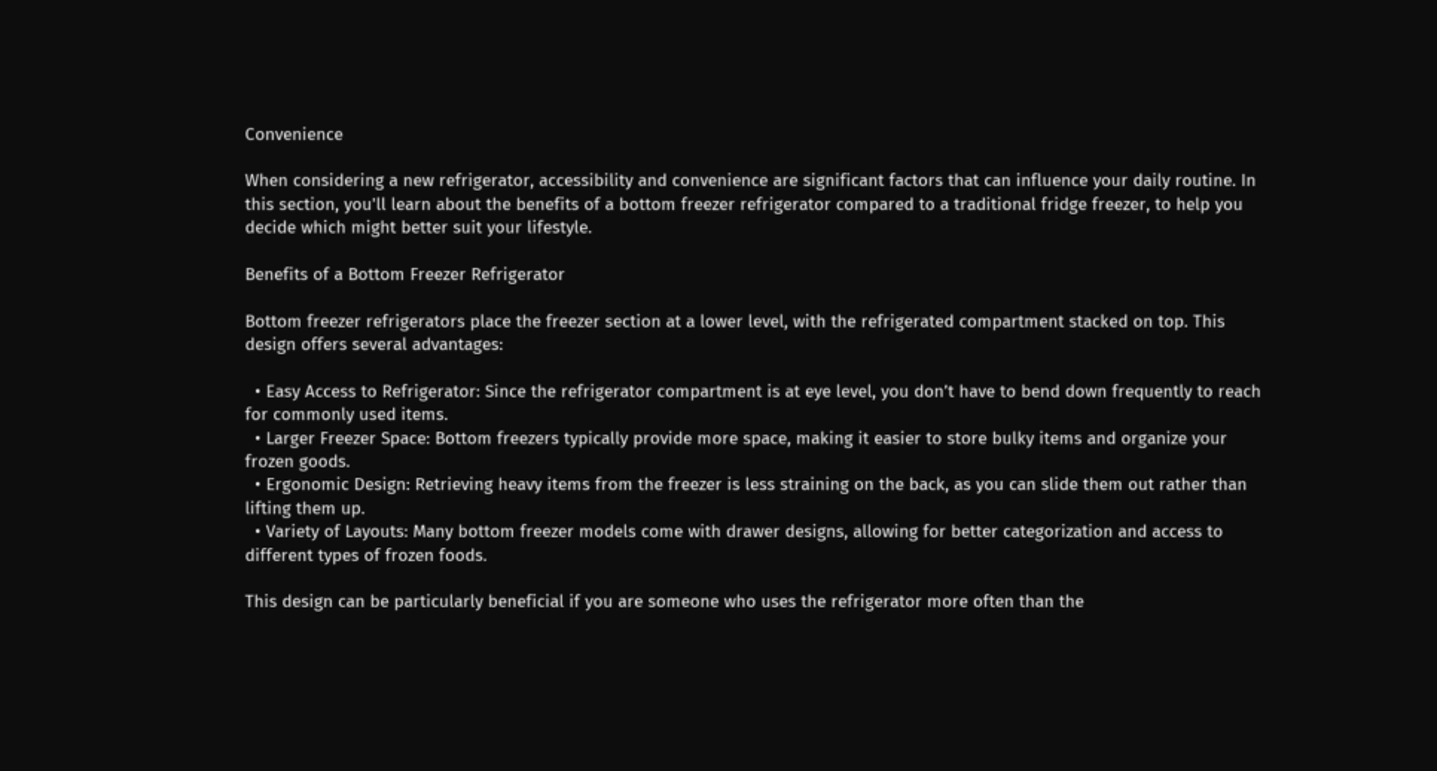Convenience

When considering a new refrigerator, accessibility and convenience are significant factors that can influence your daily routine. In this section, you'll learn about the benefits of a bottom freezer refrigerator compared to a traditional fridge freezer, to help you decide which might better suit your lifestyle.

Benefits of a Bottom Freezer Refrigerator

Bottom freezer refrigerators place the freezer section at a lower level, with the refrigerated compartment stacked on top. This design offers several advantages:

  • Easy Access to Refrigerator: Since the refrigerator compartment is at eye level, you don’t have to bend down frequently to reach for commonly used items.
  • Larger Freezer Space: Bottom freezers typically provide more space, making it easier to store bulky items and organize your frozen goods.
  • Ergonomic Design: Retrieving heavy items from the freezer is less straining on the back, as you can slide them out rather than lifting them up.
  • Variety of Layouts: Many bottom freezer models come with drawer designs, allowing for better categorization and access to different types of frozen foods.

This design can be particularly beneficial if you are someone who uses the refrigerator more often than the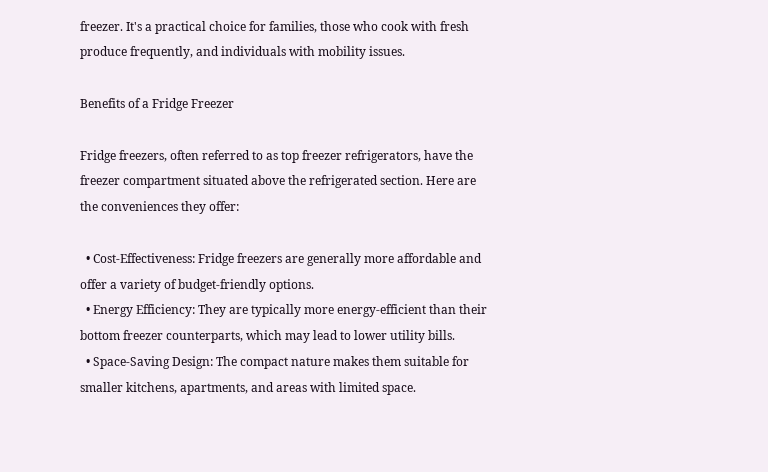freezer. It's a practical choice for families, those who cook with fresh produce frequently, and individuals with mobility issues.

Benefits of a Fridge Freezer

Fridge freezers, often referred to as top freezer refrigerators, have the freezer compartment situated above the refrigerated section. Here are the conveniences they offer:

  • Cost-Effectiveness: Fridge freezers are generally more affordable and offer a variety of budget-friendly options.
  • Energy Efficiency: They are typically more energy-efficient than their bottom freezer counterparts, which may lead to lower utility bills.
  • Space-Saving Design: The compact nature makes them suitable for smaller kitchens, apartments, and areas with limited space.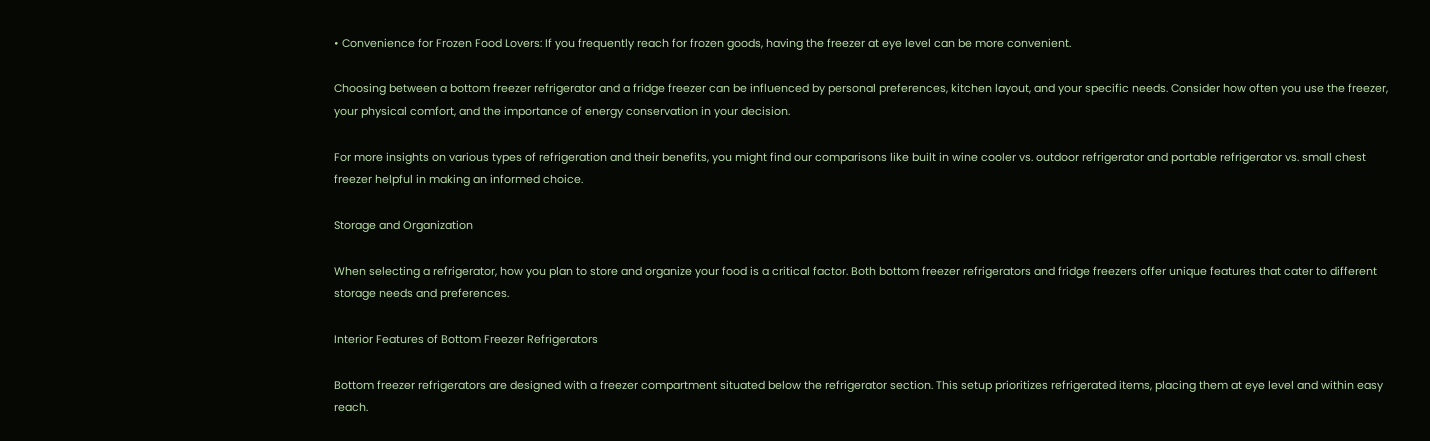• Convenience for Frozen Food Lovers: If you frequently reach for frozen goods, having the freezer at eye level can be more convenient.

Choosing between a bottom freezer refrigerator and a fridge freezer can be influenced by personal preferences, kitchen layout, and your specific needs. Consider how often you use the freezer, your physical comfort, and the importance of energy conservation in your decision.

For more insights on various types of refrigeration and their benefits, you might find our comparisons like built in wine cooler vs. outdoor refrigerator and portable refrigerator vs. small chest freezer helpful in making an informed choice.

Storage and Organization

When selecting a refrigerator, how you plan to store and organize your food is a critical factor. Both bottom freezer refrigerators and fridge freezers offer unique features that cater to different storage needs and preferences.

Interior Features of Bottom Freezer Refrigerators

Bottom freezer refrigerators are designed with a freezer compartment situated below the refrigerator section. This setup prioritizes refrigerated items, placing them at eye level and within easy reach.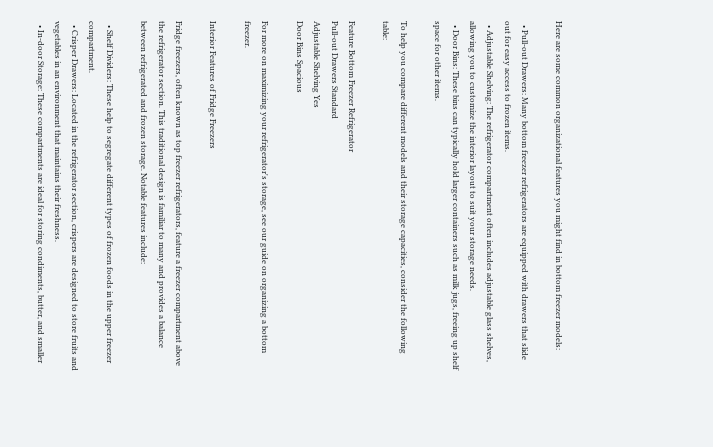Here are some common organizational features you might find in bottom freezer models:

  • Pull-out Drawers: Many bottom freezer refrigerators are equipped with drawers that slide out for easy access to frozen items.
  • Adjustable Shelving: The refrigerator compartment often includes adjustable glass shelves, allowing you to customize the interior layout to suit your storage needs.
  • Door Bins: These bins can typically hold larger containers such as milk jugs, freeing up shelf space for other items.

To help you compare different models and their storage capacities, consider the following table:

Feature Bottom Freezer Refrigerator
Pull-out Drawers Standard
Adjustable Shelving Yes
Door Bins Spacious

For more on maximizing your refrigerator's storage, see our guide on organizing a bottom freezer.

Interior Features of Fridge Freezers

Fridge freezers, often known as top freezer refrigerators, feature a freezer compartment above the refrigerator section. This traditional design is familiar to many and provides a balance between refrigerated and frozen storage. Notable features include:

  • Shelf Dividers: These help to segregate different types of frozen foods in the upper freezer compartment.
  • Crisper Drawers: Located in the refrigerator section, crispers are designed to store fruits and vegetables in an environment that maintains their freshness.
  • In-door Storage: These compartments are ideal for storing condiments, butter, and smaller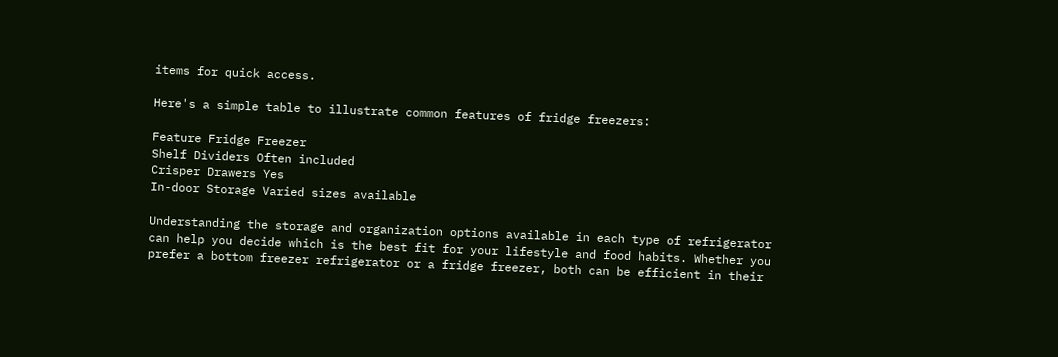items for quick access.

Here's a simple table to illustrate common features of fridge freezers:

Feature Fridge Freezer
Shelf Dividers Often included
Crisper Drawers Yes
In-door Storage Varied sizes available

Understanding the storage and organization options available in each type of refrigerator can help you decide which is the best fit for your lifestyle and food habits. Whether you prefer a bottom freezer refrigerator or a fridge freezer, both can be efficient in their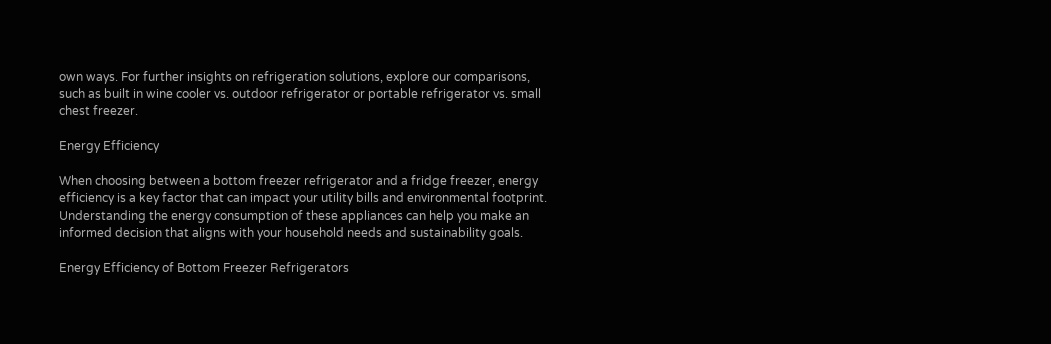own ways. For further insights on refrigeration solutions, explore our comparisons, such as built in wine cooler vs. outdoor refrigerator or portable refrigerator vs. small chest freezer.

Energy Efficiency

When choosing between a bottom freezer refrigerator and a fridge freezer, energy efficiency is a key factor that can impact your utility bills and environmental footprint. Understanding the energy consumption of these appliances can help you make an informed decision that aligns with your household needs and sustainability goals.

Energy Efficiency of Bottom Freezer Refrigerators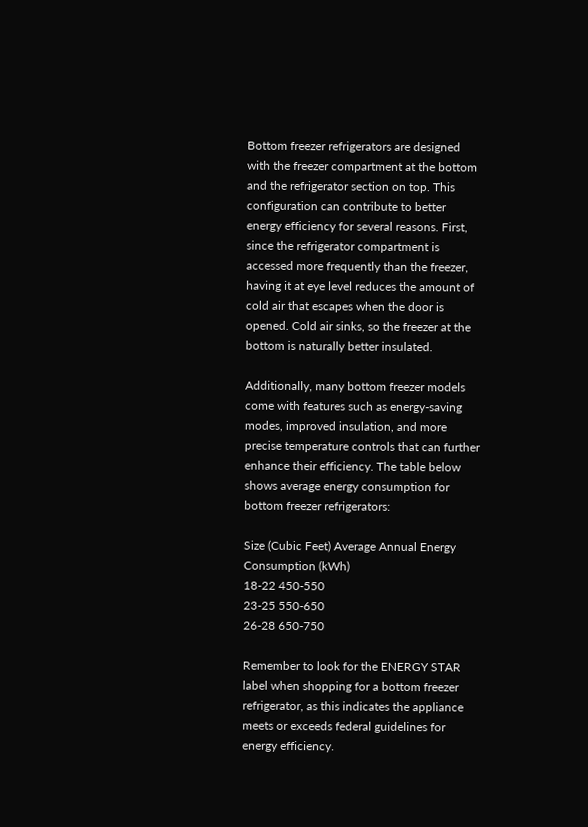Bottom freezer refrigerators are designed with the freezer compartment at the bottom and the refrigerator section on top. This configuration can contribute to better energy efficiency for several reasons. First, since the refrigerator compartment is accessed more frequently than the freezer, having it at eye level reduces the amount of cold air that escapes when the door is opened. Cold air sinks, so the freezer at the bottom is naturally better insulated.

Additionally, many bottom freezer models come with features such as energy-saving modes, improved insulation, and more precise temperature controls that can further enhance their efficiency. The table below shows average energy consumption for bottom freezer refrigerators:

Size (Cubic Feet) Average Annual Energy Consumption (kWh)
18-22 450-550
23-25 550-650
26-28 650-750

Remember to look for the ENERGY STAR label when shopping for a bottom freezer refrigerator, as this indicates the appliance meets or exceeds federal guidelines for energy efficiency.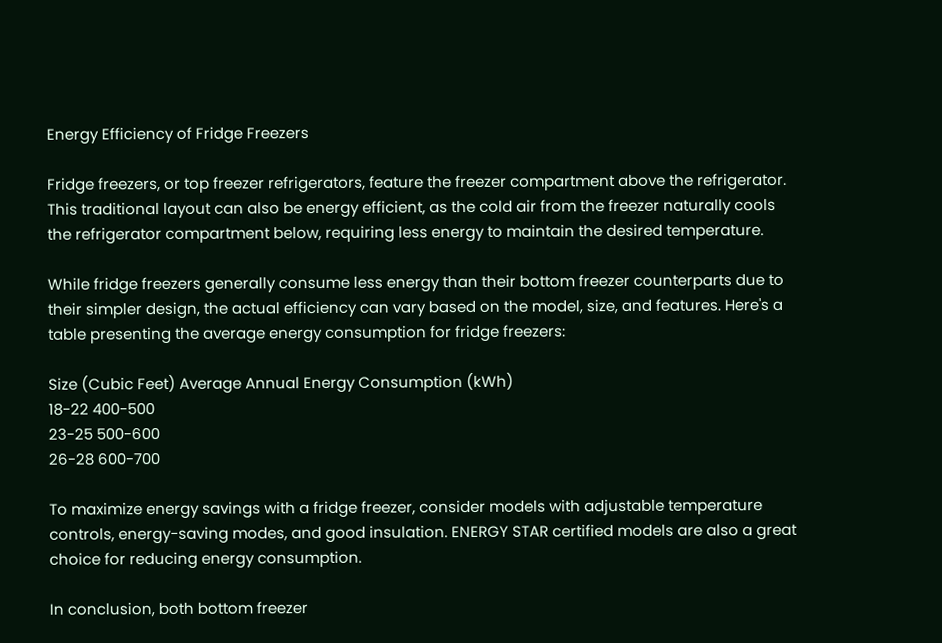Energy Efficiency of Fridge Freezers

Fridge freezers, or top freezer refrigerators, feature the freezer compartment above the refrigerator. This traditional layout can also be energy efficient, as the cold air from the freezer naturally cools the refrigerator compartment below, requiring less energy to maintain the desired temperature.

While fridge freezers generally consume less energy than their bottom freezer counterparts due to their simpler design, the actual efficiency can vary based on the model, size, and features. Here's a table presenting the average energy consumption for fridge freezers:

Size (Cubic Feet) Average Annual Energy Consumption (kWh)
18-22 400-500
23-25 500-600
26-28 600-700

To maximize energy savings with a fridge freezer, consider models with adjustable temperature controls, energy-saving modes, and good insulation. ENERGY STAR certified models are also a great choice for reducing energy consumption.

In conclusion, both bottom freezer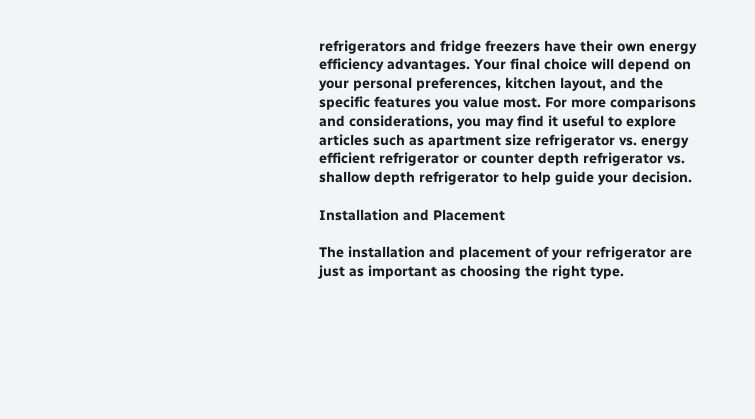refrigerators and fridge freezers have their own energy efficiency advantages. Your final choice will depend on your personal preferences, kitchen layout, and the specific features you value most. For more comparisons and considerations, you may find it useful to explore articles such as apartment size refrigerator vs. energy efficient refrigerator or counter depth refrigerator vs. shallow depth refrigerator to help guide your decision.

Installation and Placement

The installation and placement of your refrigerator are just as important as choosing the right type.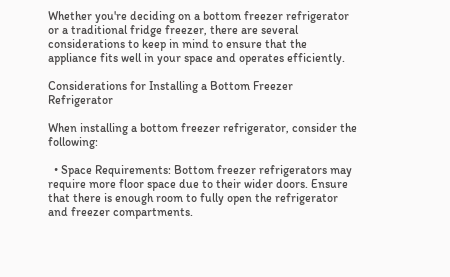Whether you're deciding on a bottom freezer refrigerator or a traditional fridge freezer, there are several considerations to keep in mind to ensure that the appliance fits well in your space and operates efficiently.

Considerations for Installing a Bottom Freezer Refrigerator

When installing a bottom freezer refrigerator, consider the following:

  • Space Requirements: Bottom freezer refrigerators may require more floor space due to their wider doors. Ensure that there is enough room to fully open the refrigerator and freezer compartments.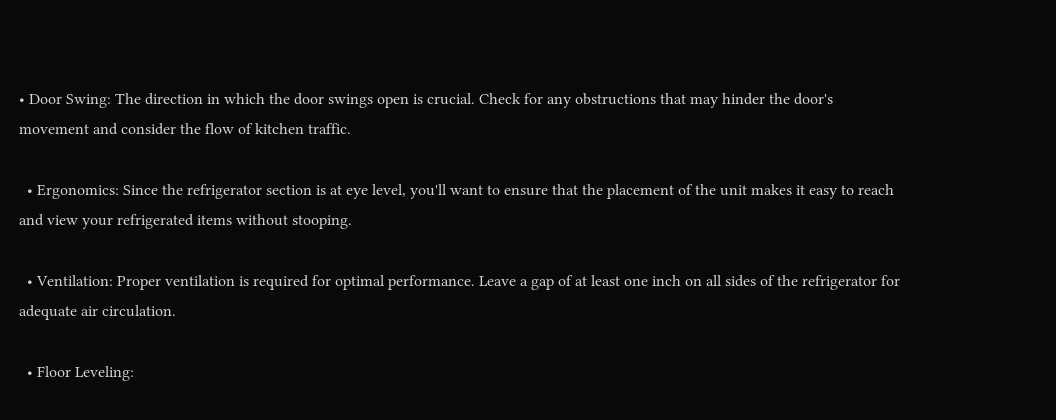• Door Swing: The direction in which the door swings open is crucial. Check for any obstructions that may hinder the door's movement and consider the flow of kitchen traffic.

  • Ergonomics: Since the refrigerator section is at eye level, you'll want to ensure that the placement of the unit makes it easy to reach and view your refrigerated items without stooping.

  • Ventilation: Proper ventilation is required for optimal performance. Leave a gap of at least one inch on all sides of the refrigerator for adequate air circulation.

  • Floor Leveling: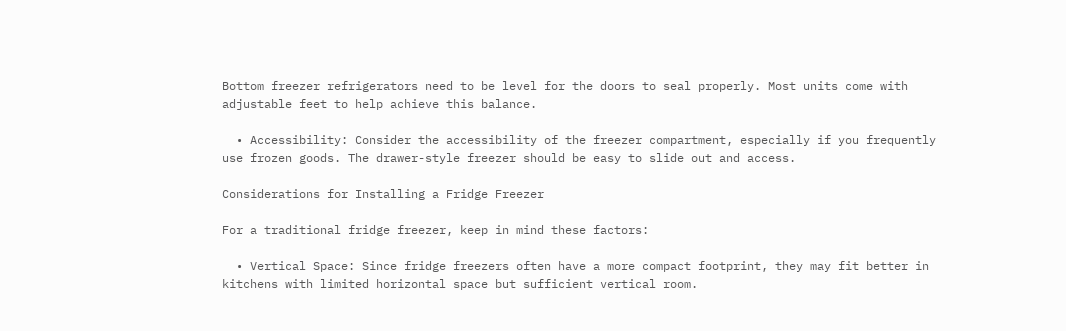Bottom freezer refrigerators need to be level for the doors to seal properly. Most units come with adjustable feet to help achieve this balance.

  • Accessibility: Consider the accessibility of the freezer compartment, especially if you frequently use frozen goods. The drawer-style freezer should be easy to slide out and access.

Considerations for Installing a Fridge Freezer

For a traditional fridge freezer, keep in mind these factors:

  • Vertical Space: Since fridge freezers often have a more compact footprint, they may fit better in kitchens with limited horizontal space but sufficient vertical room.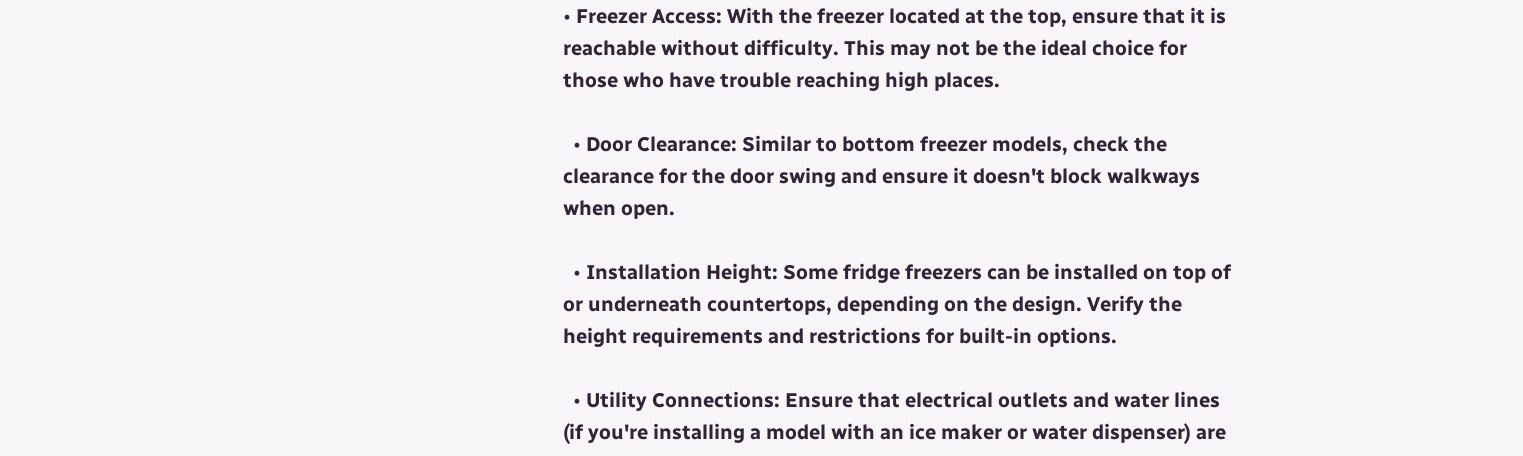• Freezer Access: With the freezer located at the top, ensure that it is reachable without difficulty. This may not be the ideal choice for those who have trouble reaching high places.

  • Door Clearance: Similar to bottom freezer models, check the clearance for the door swing and ensure it doesn't block walkways when open.

  • Installation Height: Some fridge freezers can be installed on top of or underneath countertops, depending on the design. Verify the height requirements and restrictions for built-in options.

  • Utility Connections: Ensure that electrical outlets and water lines (if you're installing a model with an ice maker or water dispenser) are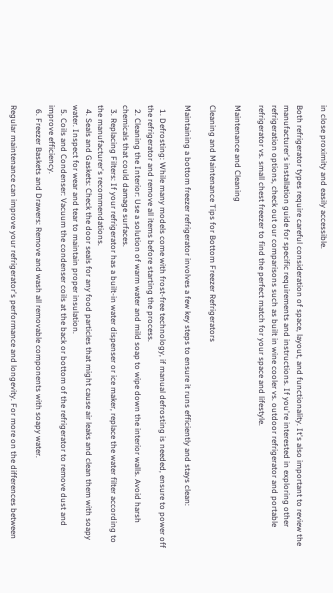in close proximity and easily accessible.

Both refrigerator types require careful consideration of space, layout, and functionality. It's also important to review the manufacturer's installation guide for specific requirements and instructions. If you're interested in exploring other refrigeration options, check out our comparisons such as built in wine cooler vs. outdoor refrigerator and portable refrigerator vs. small chest freezer to find the perfect match for your space and lifestyle.

Maintenance and Cleaning

Cleaning and Maintenance Tips for Bottom Freezer Refrigerators

Maintaining a bottom freezer refrigerator involves a few key steps to ensure it runs efficiently and stays clean:

  1. Defrosting: While many models come with frost-free technology, if manual defrosting is needed, ensure to power off the refrigerator and remove all items before starting the process.
  2. Cleaning the Interior: Use a solution of warm water and mild soap to wipe down the interior walls. Avoid harsh chemicals that could damage surfaces.
  3. Replacing Filters: If your refrigerator has a built-in water dispenser or ice maker, replace the water filter according to the manufacturer's recommendations.
  4. Seals and Gaskets: Check the door seals for any food particles that might cause air leaks and clean them with soapy water. Inspect for wear and tear to maintain proper insulation.
  5. Coils and Condenser: Vacuum the condenser coils at the back or bottom of the refrigerator to remove dust and improve efficiency.
  6. Freezer Baskets and Drawers: Remove and wash all removable components with soapy water.

Regular maintenance can improve your refrigerator's performance and longevity. For more on the differences between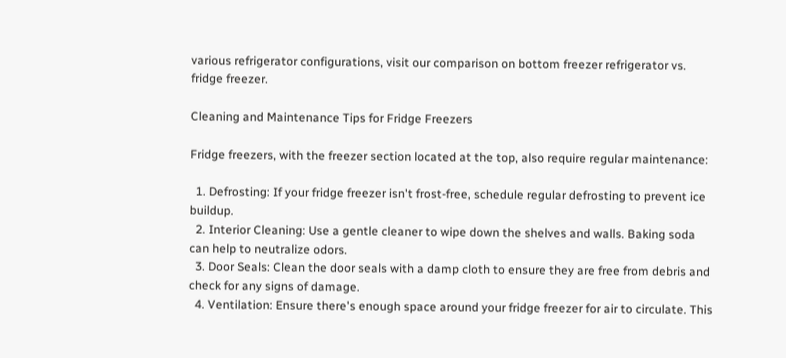various refrigerator configurations, visit our comparison on bottom freezer refrigerator vs. fridge freezer.

Cleaning and Maintenance Tips for Fridge Freezers

Fridge freezers, with the freezer section located at the top, also require regular maintenance:

  1. Defrosting: If your fridge freezer isn't frost-free, schedule regular defrosting to prevent ice buildup.
  2. Interior Cleaning: Use a gentle cleaner to wipe down the shelves and walls. Baking soda can help to neutralize odors.
  3. Door Seals: Clean the door seals with a damp cloth to ensure they are free from debris and check for any signs of damage.
  4. Ventilation: Ensure there's enough space around your fridge freezer for air to circulate. This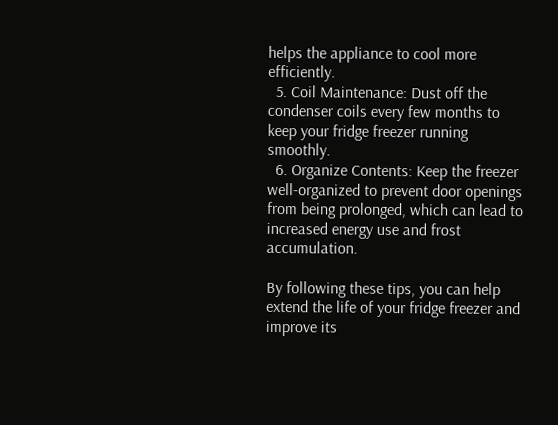helps the appliance to cool more efficiently.
  5. Coil Maintenance: Dust off the condenser coils every few months to keep your fridge freezer running smoothly.
  6. Organize Contents: Keep the freezer well-organized to prevent door openings from being prolonged, which can lead to increased energy use and frost accumulation.

By following these tips, you can help extend the life of your fridge freezer and improve its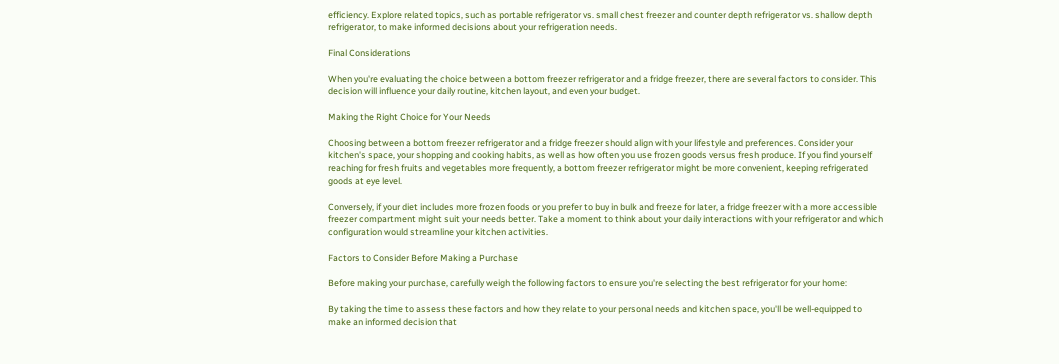efficiency. Explore related topics, such as portable refrigerator vs. small chest freezer and counter depth refrigerator vs. shallow depth refrigerator, to make informed decisions about your refrigeration needs.

Final Considerations

When you're evaluating the choice between a bottom freezer refrigerator and a fridge freezer, there are several factors to consider. This decision will influence your daily routine, kitchen layout, and even your budget.

Making the Right Choice for Your Needs

Choosing between a bottom freezer refrigerator and a fridge freezer should align with your lifestyle and preferences. Consider your kitchen's space, your shopping and cooking habits, as well as how often you use frozen goods versus fresh produce. If you find yourself reaching for fresh fruits and vegetables more frequently, a bottom freezer refrigerator might be more convenient, keeping refrigerated goods at eye level.

Conversely, if your diet includes more frozen foods or you prefer to buy in bulk and freeze for later, a fridge freezer with a more accessible freezer compartment might suit your needs better. Take a moment to think about your daily interactions with your refrigerator and which configuration would streamline your kitchen activities.

Factors to Consider Before Making a Purchase

Before making your purchase, carefully weigh the following factors to ensure you're selecting the best refrigerator for your home:

By taking the time to assess these factors and how they relate to your personal needs and kitchen space, you'll be well-equipped to make an informed decision that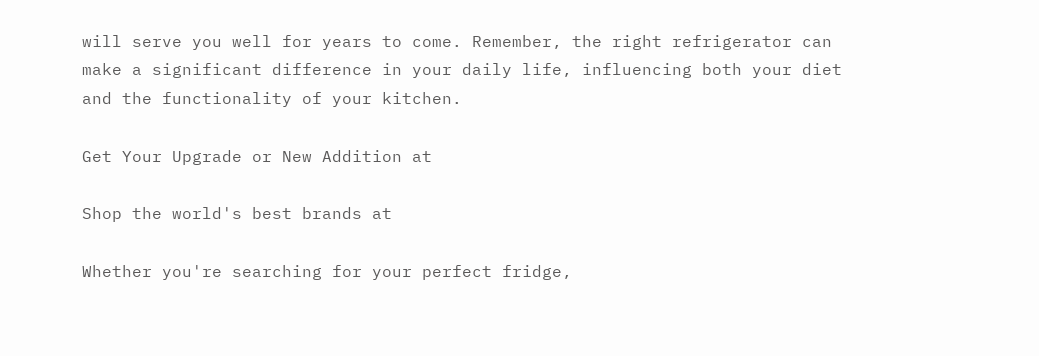will serve you well for years to come. Remember, the right refrigerator can make a significant difference in your daily life, influencing both your diet and the functionality of your kitchen.

Get Your Upgrade or New Addition at

Shop the world's best brands at

Whether you're searching for your perfect fridge,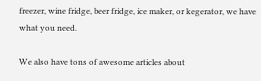freezer, wine fridge, beer fridge, ice maker, or kegerator, we have what you need.

We also have tons of awesome articles about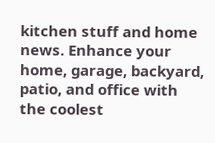kitchen stuff and home news. Enhance your home, garage, backyard, patio, and office with the coolest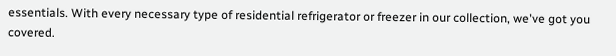essentials. With every necessary type of residential refrigerator or freezer in our collection, we've got you covered.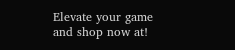Elevate your game and shop now at!